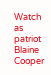Watch as patriot Blaine Cooper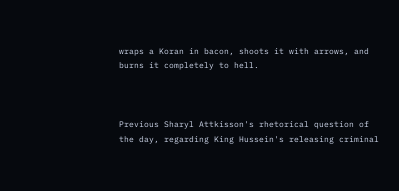wraps a Koran in bacon, shoots it with arrows, and burns it completely to hell.



Previous Sharyl Attkisson's rhetorical question of the day, regarding King Hussein's releasing criminal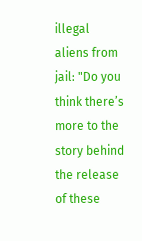illegal aliens from jail: "Do you think there’s more to the story behind the release of these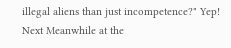illegal aliens than just incompetence?" Yep!
Next Meanwhile at the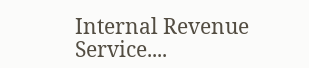Internal Revenue Service....